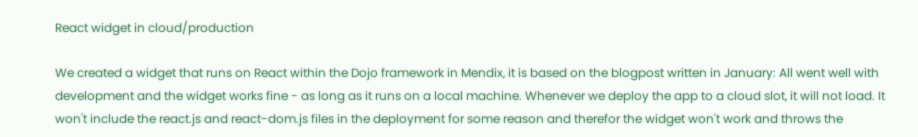React widget in cloud/production

We created a widget that runs on React within the Dojo framework in Mendix, it is based on the blogpost written in January: All went well with development and the widget works fine - as long as it runs on a local machine. Whenever we deploy the app to a cloud slot, it will not load. It won't include the react.js and react-dom.js files in the deployment for some reason and therefor the widget won't work and throws the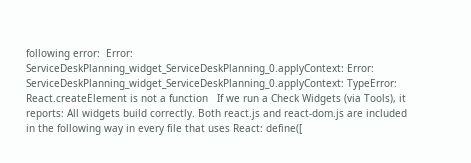following error:  Error: ServiceDeskPlanning_widget_ServiceDeskPlanning_0.applyContext: Error: ServiceDeskPlanning_widget_ServiceDeskPlanning_0.applyContext: TypeError: React.createElement is not a function   If we run a Check Widgets (via Tools), it reports: All widgets build correctly. Both react.js and react-dom.js are included in the following way in every file that uses React: define([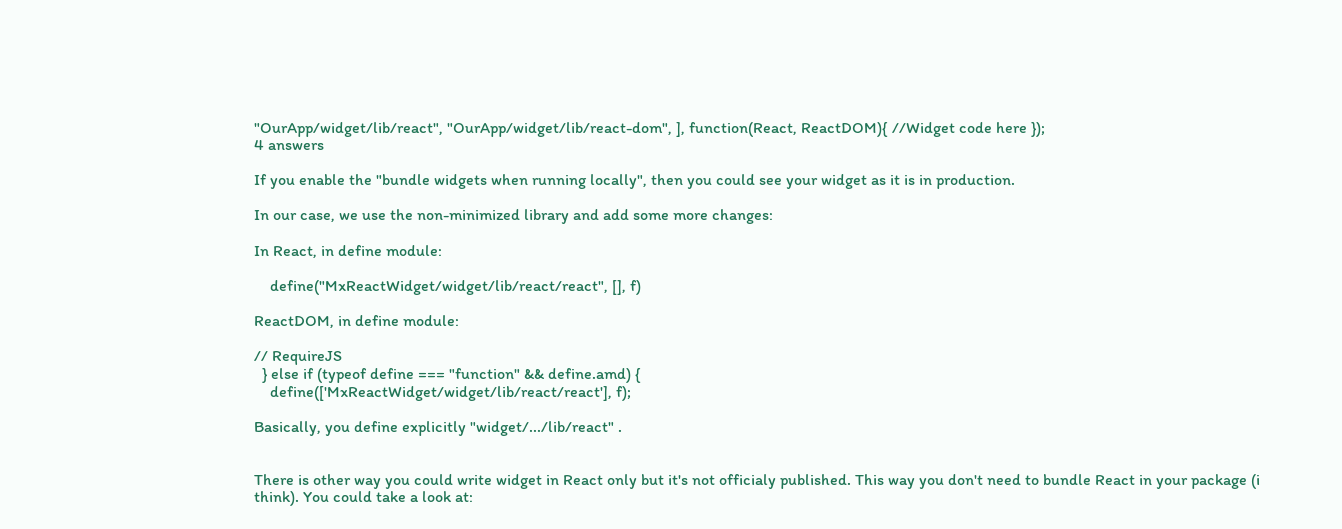"OurApp/widget/lib/react", "OurApp/widget/lib/react-dom", ], function(React, ReactDOM){ //Widget code here });
4 answers

If you enable the "bundle widgets when running locally", then you could see your widget as it is in production.

In our case, we use the non-minimized library and add some more changes:

In React, in define module:

    define("MxReactWidget/widget/lib/react/react", [], f)

ReactDOM, in define module:

// RequireJS
  } else if (typeof define === "function" && define.amd) {
    define(['MxReactWidget/widget/lib/react/react'], f);

Basically, you define explicitly "widget/.../lib/react" .


There is other way you could write widget in React only but it's not officialy published. This way you don't need to bundle React in your package (i think). You could take a look at: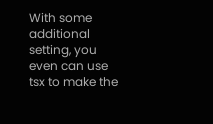With some additional setting, you even can use tsx to make the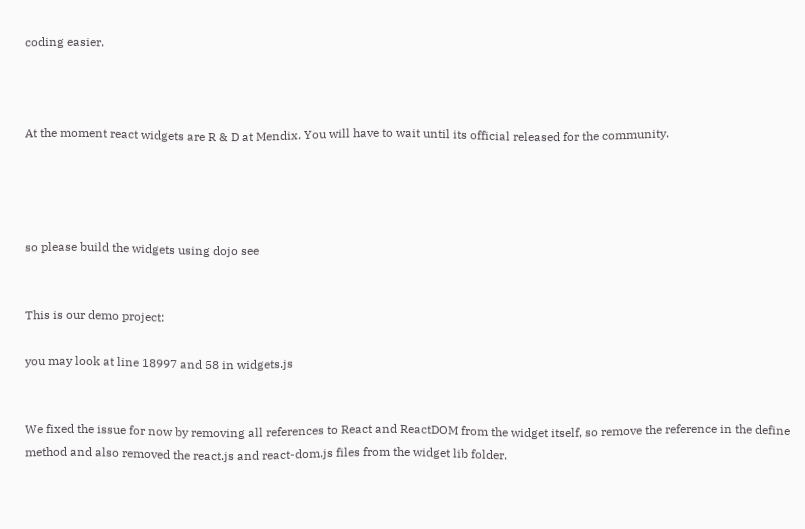coding easier.



At the moment react widgets are R & D at Mendix. You will have to wait until its official released for the community.




so please build the widgets using dojo see


This is our demo project:

you may look at line 18997 and 58 in widgets.js


We fixed the issue for now by removing all references to React and ReactDOM from the widget itself, so remove the reference in the define method and also removed the react.js and react-dom.js files from the widget lib folder.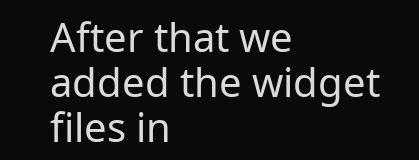After that we added the widget files in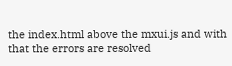the index.html above the mxui.js and with that the errors are resolved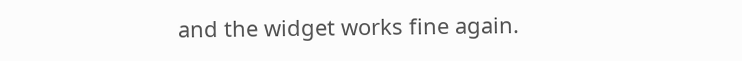and the widget works fine again.